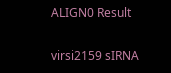ALIGN0 Result

virsi2159 sIRNA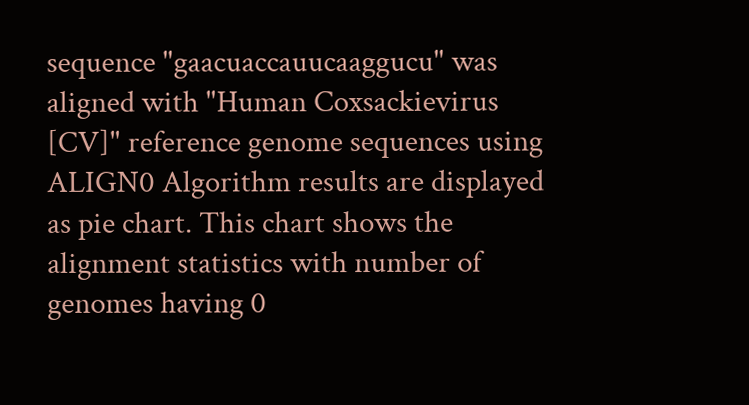sequence "gaacuaccauucaaggucu" was aligned with "Human Coxsackievirus [CV]" reference genome sequences using ALIGN0 Algorithm results are displayed as pie chart. This chart shows the alignment statistics with number of genomes having 0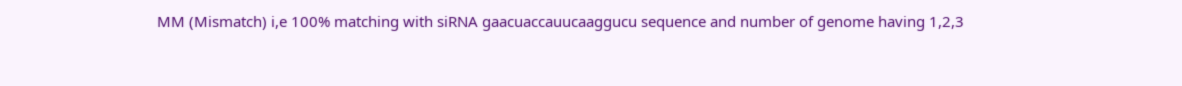MM (Mismatch) i,e 100% matching with siRNA gaacuaccauucaaggucu sequence and number of genome having 1,2,3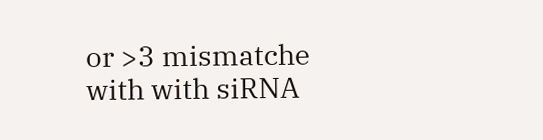or >3 mismatche with with siRNA